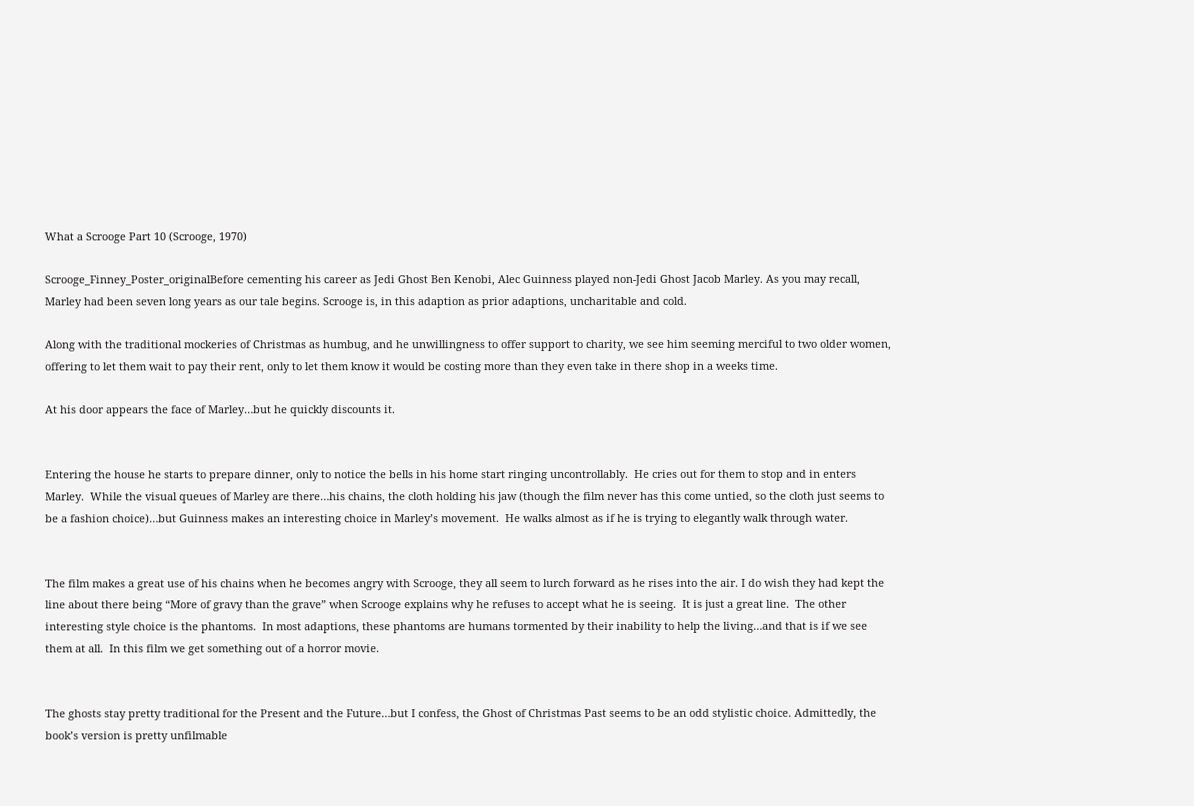What a Scrooge Part 10 (Scrooge, 1970)

Scrooge_Finney_Poster_originalBefore cementing his career as Jedi Ghost Ben Kenobi, Alec Guinness played non-Jedi Ghost Jacob Marley. As you may recall, Marley had been seven long years as our tale begins. Scrooge is, in this adaption as prior adaptions, uncharitable and cold.

Along with the traditional mockeries of Christmas as humbug, and he unwillingness to offer support to charity, we see him seeming merciful to two older women, offering to let them wait to pay their rent, only to let them know it would be costing more than they even take in there shop in a weeks time.

At his door appears the face of Marley…but he quickly discounts it.


Entering the house he starts to prepare dinner, only to notice the bells in his home start ringing uncontrollably.  He cries out for them to stop and in enters Marley.  While the visual queues of Marley are there…his chains, the cloth holding his jaw (though the film never has this come untied, so the cloth just seems to be a fashion choice)…but Guinness makes an interesting choice in Marley’s movement.  He walks almost as if he is trying to elegantly walk through water.


The film makes a great use of his chains when he becomes angry with Scrooge, they all seem to lurch forward as he rises into the air. I do wish they had kept the line about there being “More of gravy than the grave” when Scrooge explains why he refuses to accept what he is seeing.  It is just a great line.  The other interesting style choice is the phantoms.  In most adaptions, these phantoms are humans tormented by their inability to help the living…and that is if we see them at all.  In this film we get something out of a horror movie.


The ghosts stay pretty traditional for the Present and the Future…but I confess, the Ghost of Christmas Past seems to be an odd stylistic choice. Admittedly, the book’s version is pretty unfilmable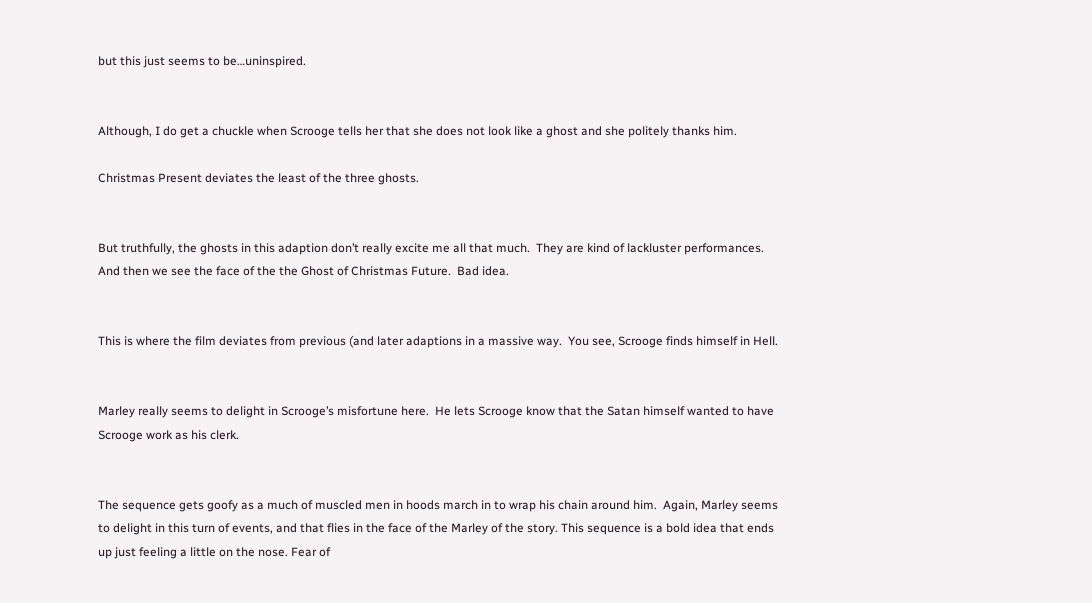but this just seems to be…uninspired.


Although, I do get a chuckle when Scrooge tells her that she does not look like a ghost and she politely thanks him.

Christmas Present deviates the least of the three ghosts.


But truthfully, the ghosts in this adaption don’t really excite me all that much.  They are kind of lackluster performances.  And then we see the face of the the Ghost of Christmas Future.  Bad idea.


This is where the film deviates from previous (and later adaptions in a massive way.  You see, Scrooge finds himself in Hell.


Marley really seems to delight in Scrooge’s misfortune here.  He lets Scrooge know that the Satan himself wanted to have Scrooge work as his clerk.


The sequence gets goofy as a much of muscled men in hoods march in to wrap his chain around him.  Again, Marley seems to delight in this turn of events, and that flies in the face of the Marley of the story. This sequence is a bold idea that ends up just feeling a little on the nose. Fear of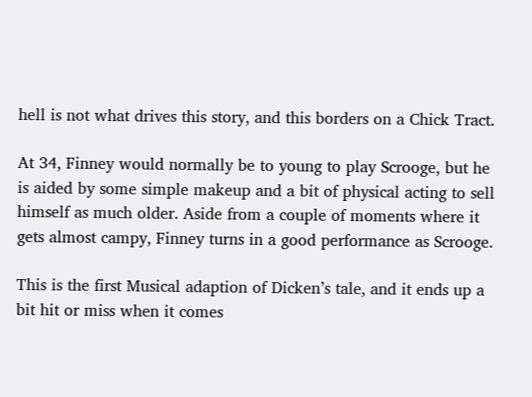hell is not what drives this story, and this borders on a Chick Tract.

At 34, Finney would normally be to young to play Scrooge, but he is aided by some simple makeup and a bit of physical acting to sell himself as much older. Aside from a couple of moments where it gets almost campy, Finney turns in a good performance as Scrooge.

This is the first Musical adaption of Dicken’s tale, and it ends up a bit hit or miss when it comes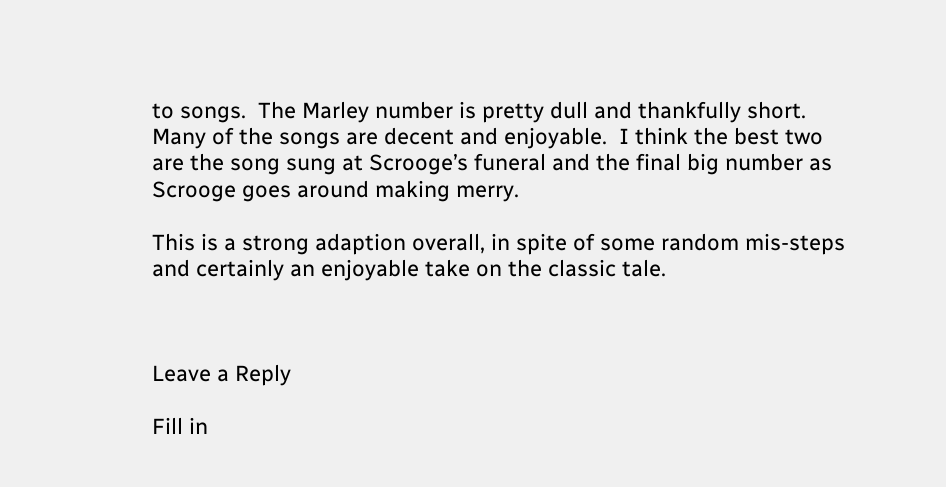to songs.  The Marley number is pretty dull and thankfully short. Many of the songs are decent and enjoyable.  I think the best two are the song sung at Scrooge’s funeral and the final big number as Scrooge goes around making merry.

This is a strong adaption overall, in spite of some random mis-steps and certainly an enjoyable take on the classic tale.



Leave a Reply

Fill in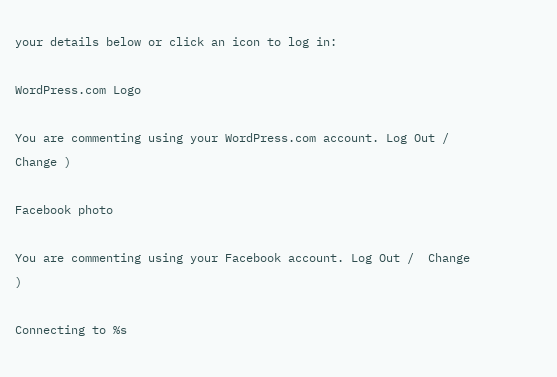your details below or click an icon to log in:

WordPress.com Logo

You are commenting using your WordPress.com account. Log Out /  Change )

Facebook photo

You are commenting using your Facebook account. Log Out /  Change )

Connecting to %s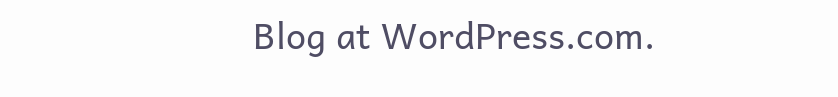Blog at WordPress.com.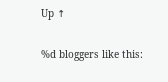Up ↑

%d bloggers like this: